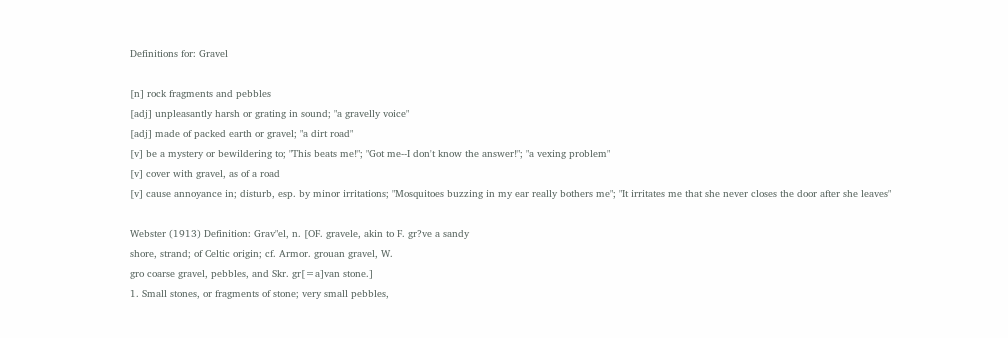Definitions for: Gravel

[n] rock fragments and pebbles
[adj] unpleasantly harsh or grating in sound; "a gravelly voice"
[adj] made of packed earth or gravel; "a dirt road"
[v] be a mystery or bewildering to; "This beats me!"; "Got me--I don't know the answer!"; "a vexing problem"
[v] cover with gravel, as of a road
[v] cause annoyance in; disturb, esp. by minor irritations; "Mosquitoes buzzing in my ear really bothers me"; "It irritates me that she never closes the door after she leaves"

Webster (1913) Definition: Grav"el, n. [OF. gravele, akin to F. gr?ve a sandy
shore, strand; of Celtic origin; cf. Armor. grouan gravel, W.
gro coarse gravel, pebbles, and Skr. gr[=a]van stone.]
1. Small stones, or fragments of stone; very small pebbles,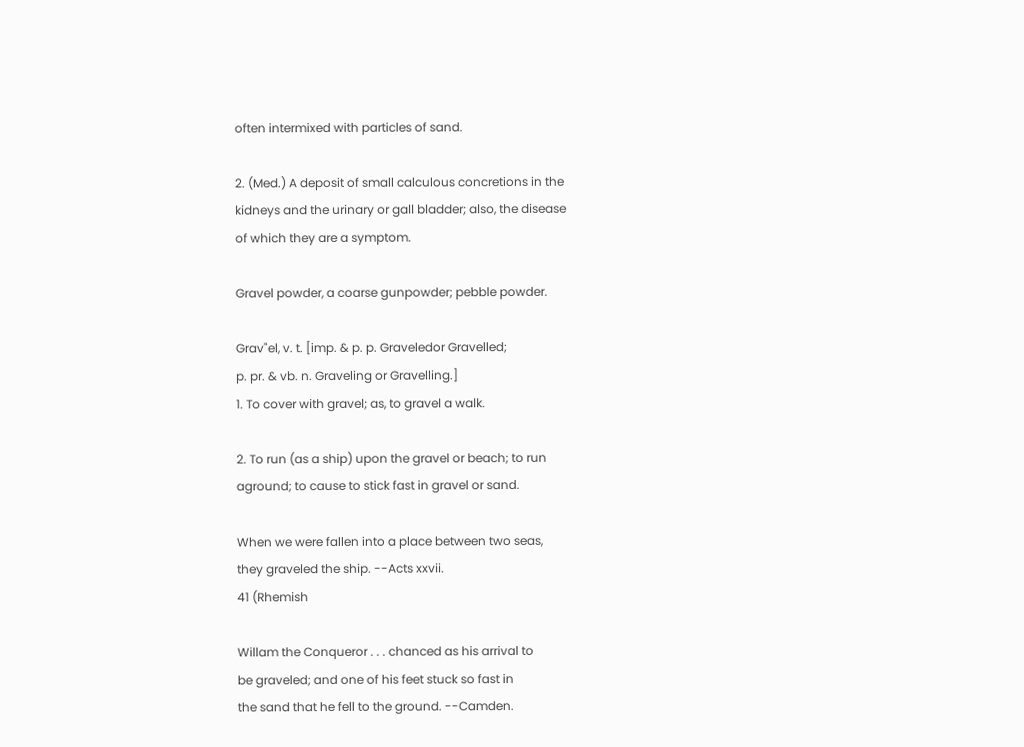often intermixed with particles of sand.

2. (Med.) A deposit of small calculous concretions in the
kidneys and the urinary or gall bladder; also, the disease
of which they are a symptom.

Gravel powder, a coarse gunpowder; pebble powder.

Grav"el, v. t. [imp. & p. p. Graveledor Gravelled;
p. pr. & vb. n. Graveling or Gravelling.]
1. To cover with gravel; as, to gravel a walk.

2. To run (as a ship) upon the gravel or beach; to run
aground; to cause to stick fast in gravel or sand.

When we were fallen into a place between two seas,
they graveled the ship. --Acts xxvii.
41 (Rhemish

Willam the Conqueror . . . chanced as his arrival to
be graveled; and one of his feet stuck so fast in
the sand that he fell to the ground. --Camden.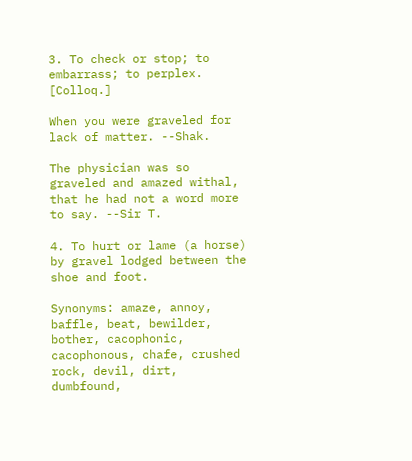3. To check or stop; to embarrass; to perplex. [Colloq.]

When you were graveled for lack of matter. --Shak.

The physician was so graveled and amazed withal,
that he had not a word more to say. --Sir T.

4. To hurt or lame (a horse) by gravel lodged between the
shoe and foot.

Synonyms: amaze, annoy, baffle, beat, bewilder, bother, cacophonic, cacophonous, chafe, crushed rock, devil, dirt, dumbfound,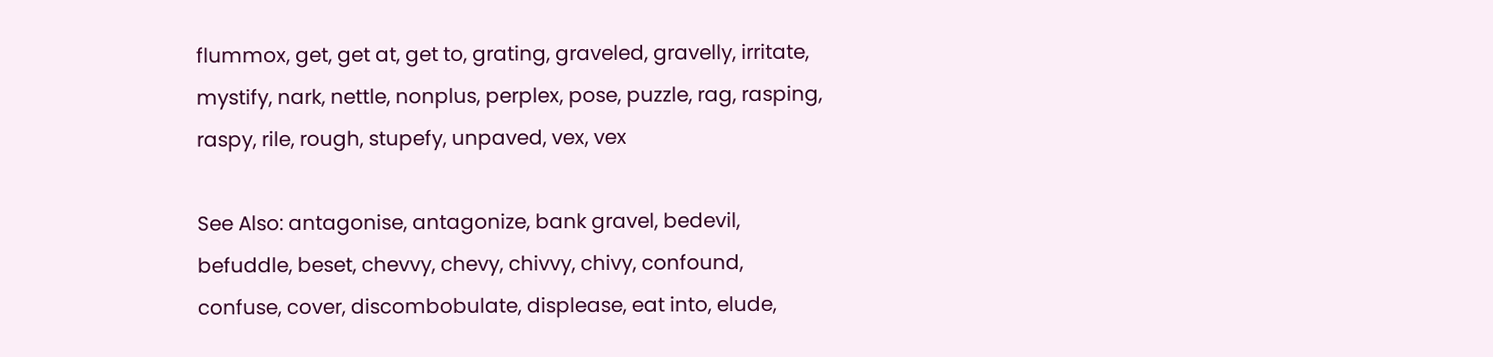flummox, get, get at, get to, grating, graveled, gravelly, irritate, mystify, nark, nettle, nonplus, perplex, pose, puzzle, rag, rasping, raspy, rile, rough, stupefy, unpaved, vex, vex

See Also: antagonise, antagonize, bank gravel, bedevil, befuddle, beset, chevvy, chevy, chivvy, chivy, confound, confuse, cover, discombobulate, displease, eat into, elude,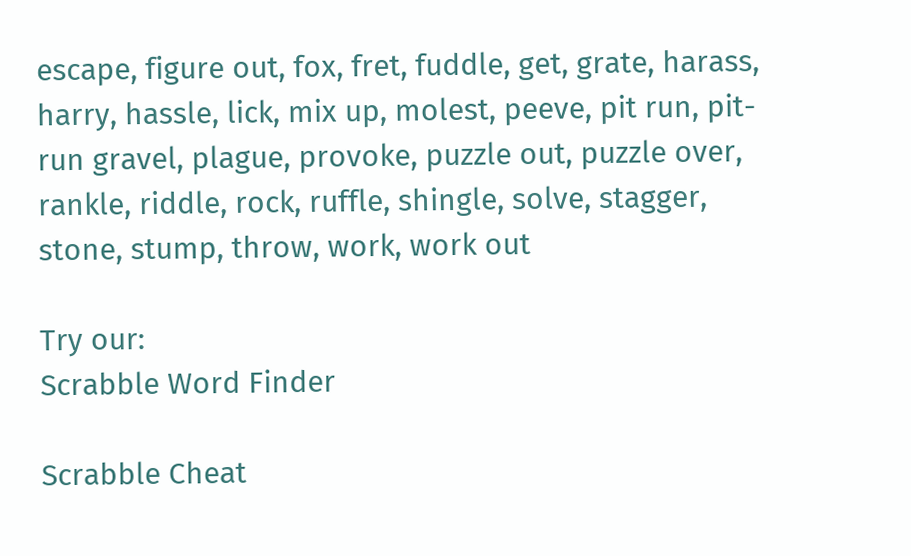escape, figure out, fox, fret, fuddle, get, grate, harass, harry, hassle, lick, mix up, molest, peeve, pit run, pit-run gravel, plague, provoke, puzzle out, puzzle over, rankle, riddle, rock, ruffle, shingle, solve, stagger, stone, stump, throw, work, work out

Try our:
Scrabble Word Finder

Scrabble Cheat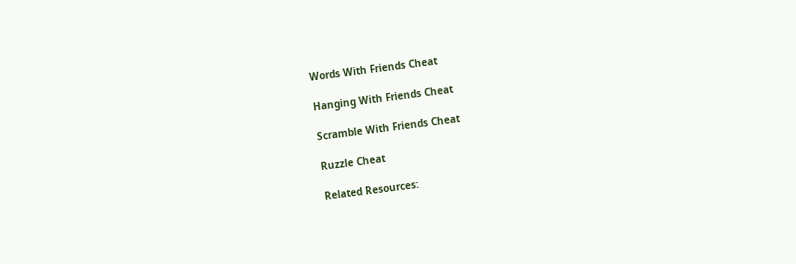Words With Friends Cheat

Hanging With Friends Cheat

Scramble With Friends Cheat

Ruzzle Cheat

Related Resources: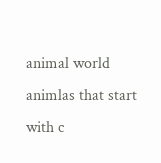animal world
animlas that start with c